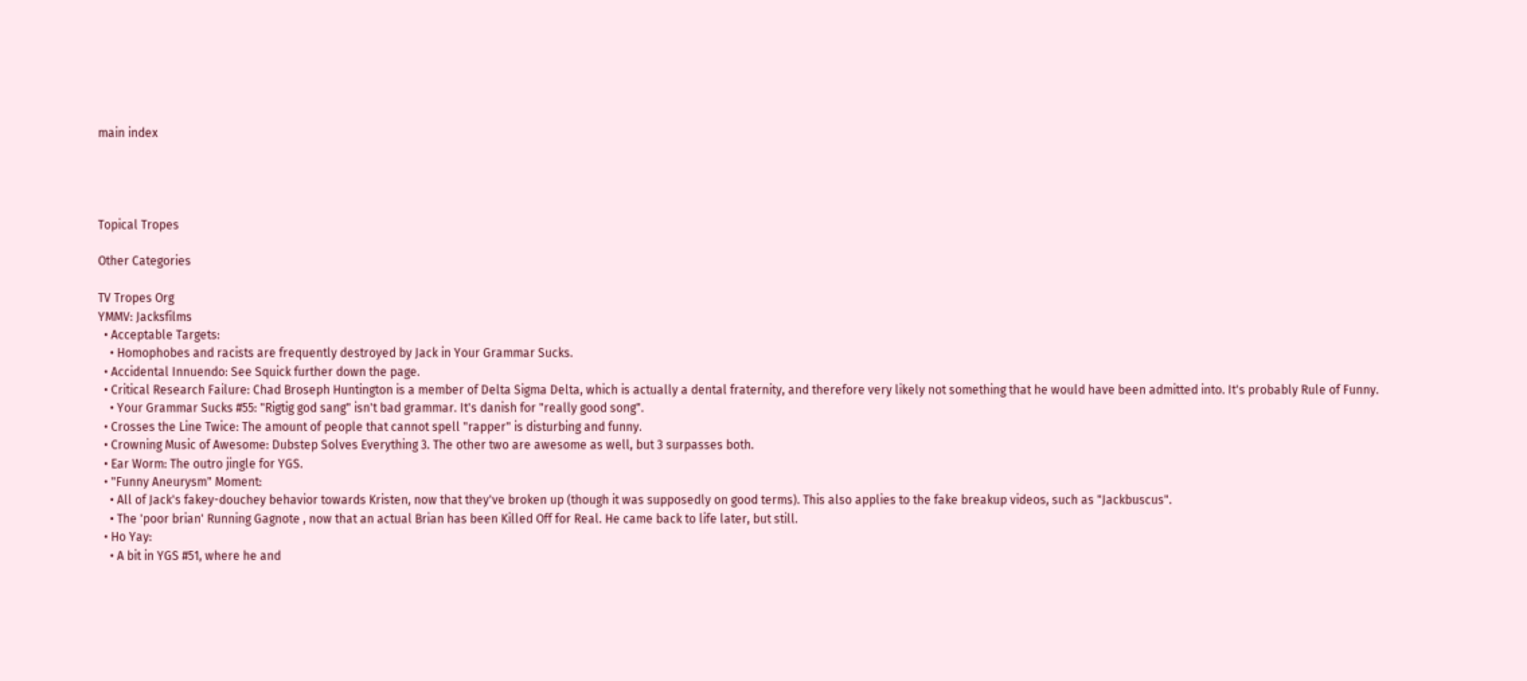main index




Topical Tropes

Other Categories

TV Tropes Org
YMMV: Jacksfilms
  • Acceptable Targets:
    • Homophobes and racists are frequently destroyed by Jack in Your Grammar Sucks.
  • Accidental Innuendo: See Squick further down the page.
  • Critical Research Failure: Chad Broseph Huntington is a member of Delta Sigma Delta, which is actually a dental fraternity, and therefore very likely not something that he would have been admitted into. It's probably Rule of Funny.
    • Your Grammar Sucks #55: "Rigtig god sang" isn't bad grammar. It's danish for "really good song".
  • Crosses the Line Twice: The amount of people that cannot spell "rapper" is disturbing and funny.
  • Crowning Music of Awesome: Dubstep Solves Everything 3. The other two are awesome as well, but 3 surpasses both.
  • Ear Worm: The outro jingle for YGS.
  • "Funny Aneurysm" Moment:
    • All of Jack's fakey-douchey behavior towards Kristen, now that they've broken up (though it was supposedly on good terms). This also applies to the fake breakup videos, such as "Jackbuscus".
    • The 'poor brian' Running Gagnote , now that an actual Brian has been Killed Off for Real. He came back to life later, but still.
  • Ho Yay:
    • A bit in YGS #51, where he and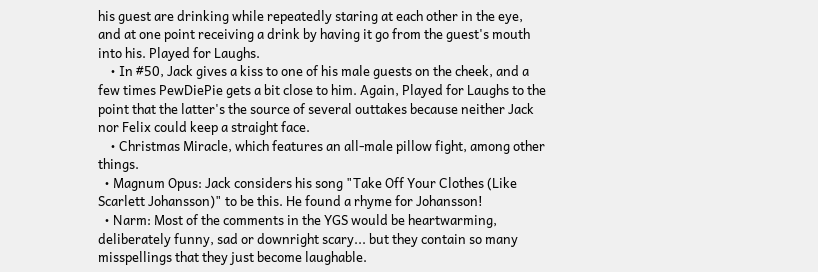his guest are drinking while repeatedly staring at each other in the eye, and at one point receiving a drink by having it go from the guest's mouth into his. Played for Laughs.
    • In #50, Jack gives a kiss to one of his male guests on the cheek, and a few times PewDiePie gets a bit close to him. Again, Played for Laughs to the point that the latter's the source of several outtakes because neither Jack nor Felix could keep a straight face.
    • Christmas Miracle, which features an all-male pillow fight, among other things.
  • Magnum Opus: Jack considers his song "Take Off Your Clothes (Like Scarlett Johansson)" to be this. He found a rhyme for Johansson!
  • Narm: Most of the comments in the YGS would be heartwarming, deliberately funny, sad or downright scary... but they contain so many misspellings that they just become laughable.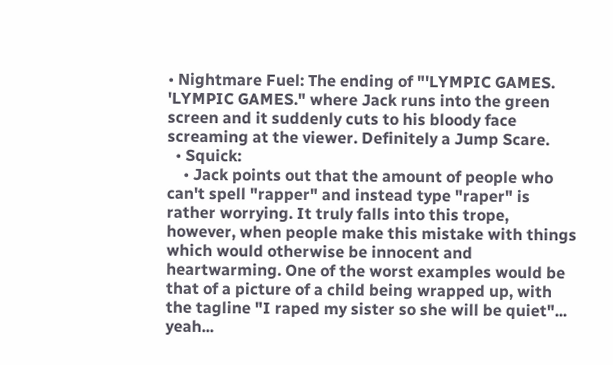• Nightmare Fuel: The ending of "'LYMPIC GAMES. 'LYMPIC GAMES." where Jack runs into the green screen and it suddenly cuts to his bloody face screaming at the viewer. Definitely a Jump Scare.
  • Squick:
    • Jack points out that the amount of people who can't spell "rapper" and instead type "raper" is rather worrying. It truly falls into this trope, however, when people make this mistake with things which would otherwise be innocent and heartwarming. One of the worst examples would be that of a picture of a child being wrapped up, with the tagline "I raped my sister so she will be quiet"... yeah...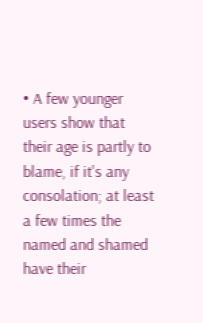• A few younger users show that their age is partly to blame, if it's any consolation; at least a few times the named and shamed have their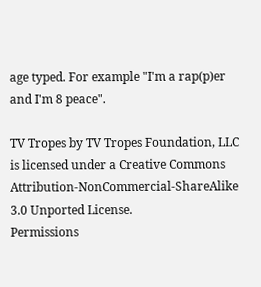age typed. For example "I'm a rap(p)er and I'm 8 peace".

TV Tropes by TV Tropes Foundation, LLC is licensed under a Creative Commons Attribution-NonCommercial-ShareAlike 3.0 Unported License.
Permissions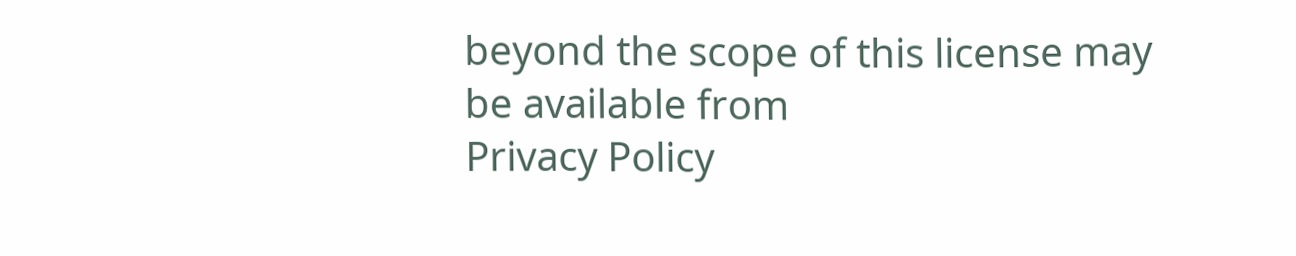beyond the scope of this license may be available from
Privacy Policy